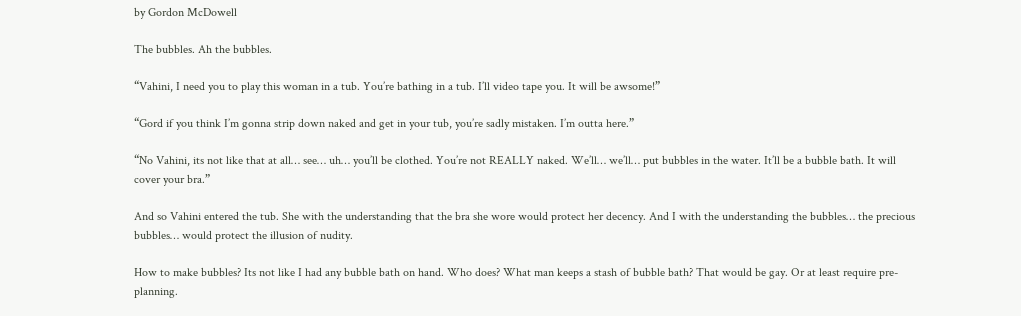by Gordon McDowell

The bubbles. Ah the bubbles.

“Vahini, I need you to play this woman in a tub. You’re bathing in a tub. I’ll video tape you. It will be awsome!”

“Gord if you think I’m gonna strip down naked and get in your tub, you’re sadly mistaken. I’m outta here.”

“No Vahini, its not like that at all… see… uh… you’ll be clothed. You’re not REALLY naked. We’ll… we’ll… put bubbles in the water. It’ll be a bubble bath. It will cover your bra.”

And so Vahini entered the tub. She with the understanding that the bra she wore would protect her decency. And I with the understanding the bubbles… the precious bubbles… would protect the illusion of nudity.

How to make bubbles? Its not like I had any bubble bath on hand. Who does? What man keeps a stash of bubble bath? That would be gay. Or at least require pre-planning.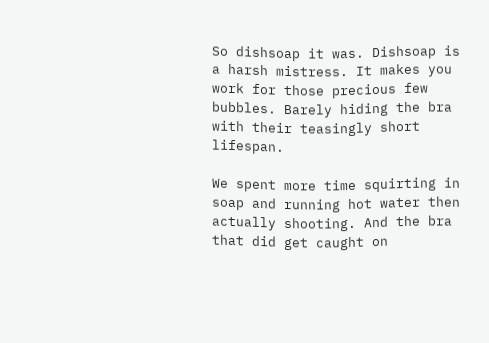So dishsoap it was. Dishsoap is a harsh mistress. It makes you work for those precious few bubbles. Barely hiding the bra with their teasingly short lifespan.

We spent more time squirting in soap and running hot water then actually shooting. And the bra that did get caught on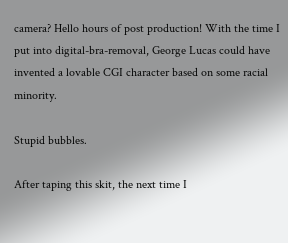camera? Hello hours of post production! With the time I put into digital-bra-removal, George Lucas could have invented a lovable CGI character based on some racial minority.

Stupid bubbles.

After taping this skit, the next time I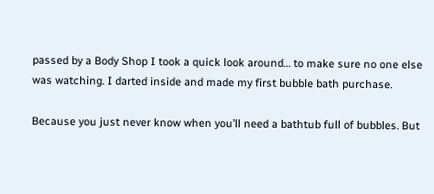passed by a Body Shop I took a quick look around… to make sure no one else was watching. I darted inside and made my first bubble bath purchase.

Because you just never know when you’ll need a bathtub full of bubbles. But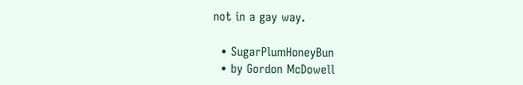not in a gay way.

  • SugarPlumHoneyBun
  • by Gordon McDowell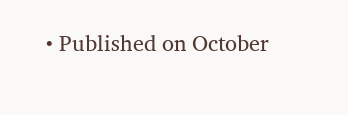• Published on October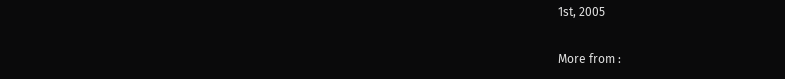1st, 2005

More from :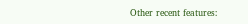Other recent features: